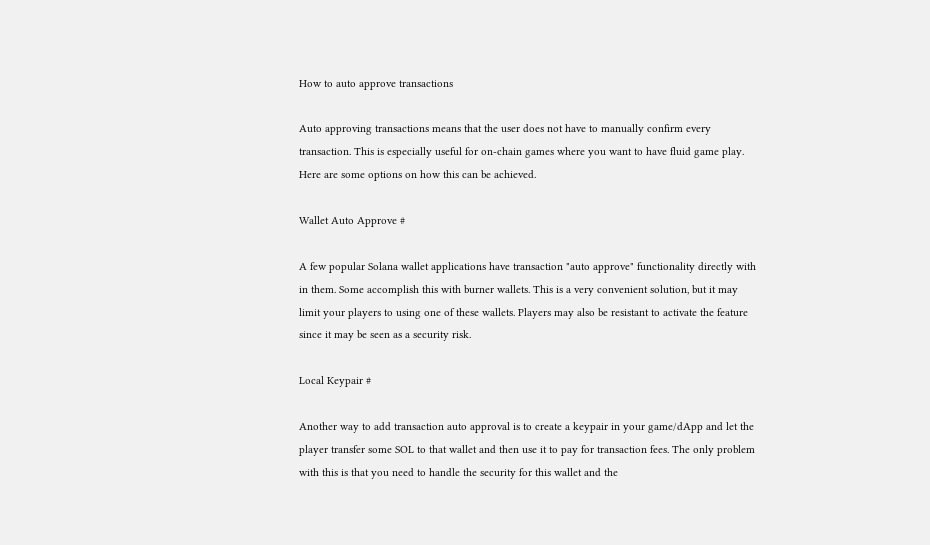How to auto approve transactions

Auto approving transactions means that the user does not have to manually confirm every transaction. This is especially useful for on-chain games where you want to have fluid game play. Here are some options on how this can be achieved.

Wallet Auto Approve #

A few popular Solana wallet applications have transaction "auto approve" functionality directly with in them. Some accomplish this with burner wallets. This is a very convenient solution, but it may limit your players to using one of these wallets. Players may also be resistant to activate the feature since it may be seen as a security risk.

Local Keypair #

Another way to add transaction auto approval is to create a keypair in your game/dApp and let the player transfer some SOL to that wallet and then use it to pay for transaction fees. The only problem with this is that you need to handle the security for this wallet and the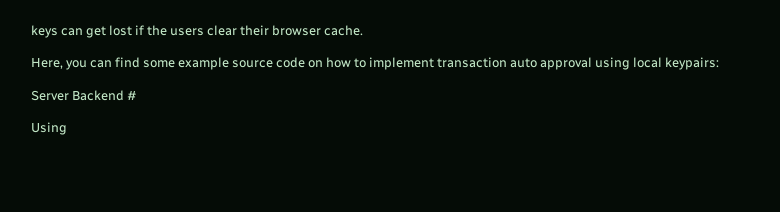keys can get lost if the users clear their browser cache.

Here, you can find some example source code on how to implement transaction auto approval using local keypairs:

Server Backend #

Using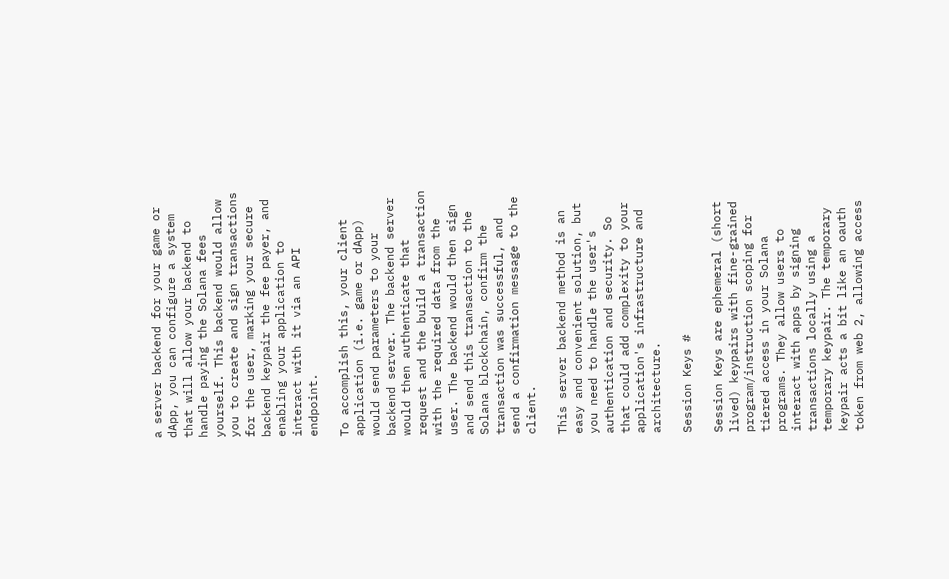a server backend for your game or dApp, you can configure a system that will allow your backend to handle paying the Solana fees yourself. This backend would allow you to create and sign transactions for the user, marking your secure backend keypair the fee payer, and enabling your application to interact with it via an API endpoint.

To accomplish this, your client application (i.e. game or dApp) would send parameters to your backend server. The backend server would then authenticate that request and the build a transaction with the required data from the user. The backend would then sign and send this transaction to the Solana blockchain, confirm the transaction was successful, and send a confirmation message to the client.

This server backend method is an easy and convenient solution, but you need to handle the user's authentication and security. So that could add complexity to your application's infrastructure and architecture.

Session Keys #

Session Keys are ephemeral (short lived) keypairs with fine-grained program/instruction scoping for tiered access in your Solana programs. They allow users to interact with apps by signing transactions locally using a temporary keypair. The temporary keypair acts a bit like an oauth token from web 2, allowing access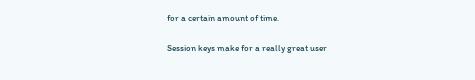for a certain amount of time.

Session keys make for a really great user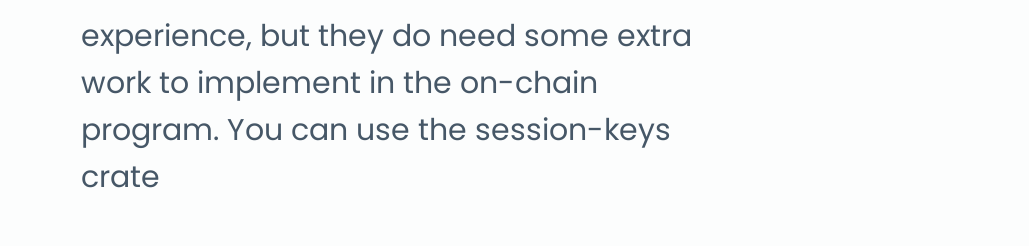experience, but they do need some extra work to implement in the on-chain program. You can use the session-keys crate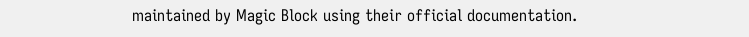maintained by Magic Block using their official documentation.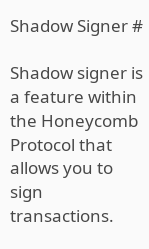Shadow Signer #

Shadow signer is a feature within the Honeycomb Protocol that allows you to sign transactions.